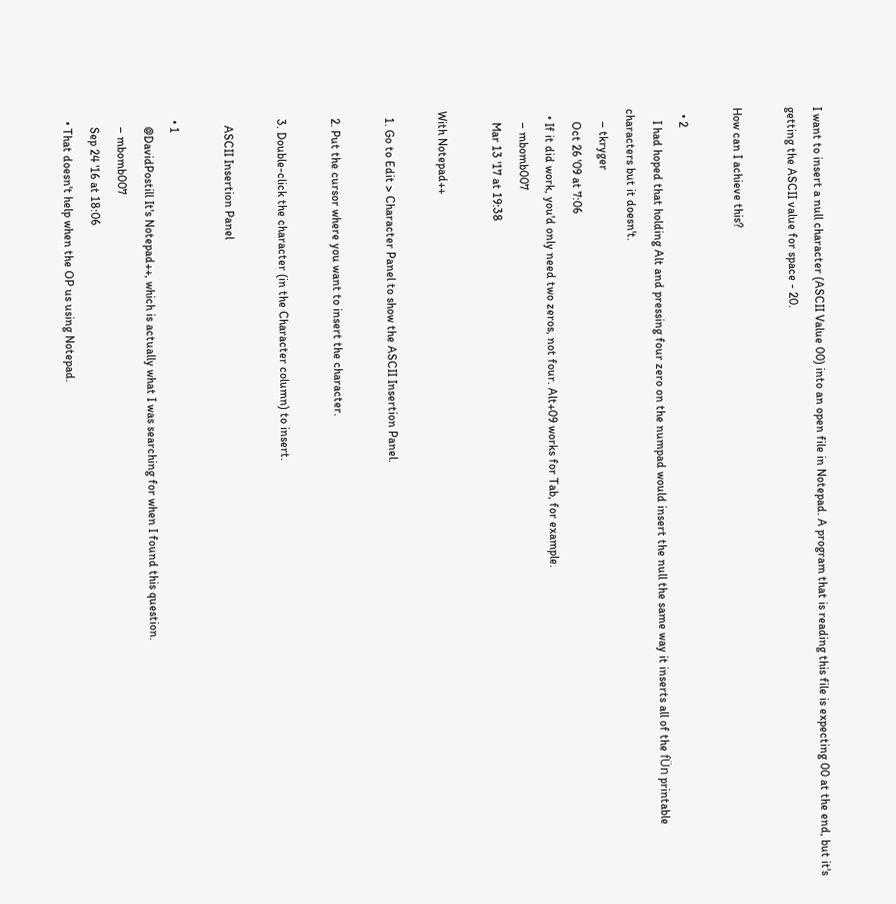I want to insert a null character (ASCII Value 00) into an open file in Notepad. A program that is reading this file is expecting 00 at the end, but it's getting the ASCII value for space - 20.

How can I achieve this?

  • 2
    I had hoped that holding Alt and pressing four zero on the numpad would insert the null the same way it inserts all of the fÜn printable characters but it doesn't.
    – tkryger
    Oct 26 '09 at 7:06
  • If it did work, you'd only need two zeros, not four. Alt+09 works for Tab, for example.
    – mbomb007
    Mar 13 '17 at 19:38

With Notepad++

  1. Go to Edit > Character Panel to show the ASCII Insertion Panel.

  2. Put the cursor where you want to insert the character.

  3. Double-click the character (in the Character column) to insert.

    ASCII Insertion Panel

  • 1
    @DavidPostill It's Notepad++, which is actually what I was searching for when I found this question.
    – mbomb007
    Sep 24 '16 at 18:06
  • That doesn't help when the OP us using Notepad.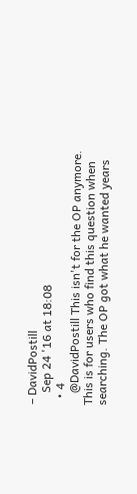– DavidPostill
    Sep 24 '16 at 18:08
  • 4
    @DavidPostill This isn't for the OP anymore. This is for users who find this question when searching. The OP got what he wanted years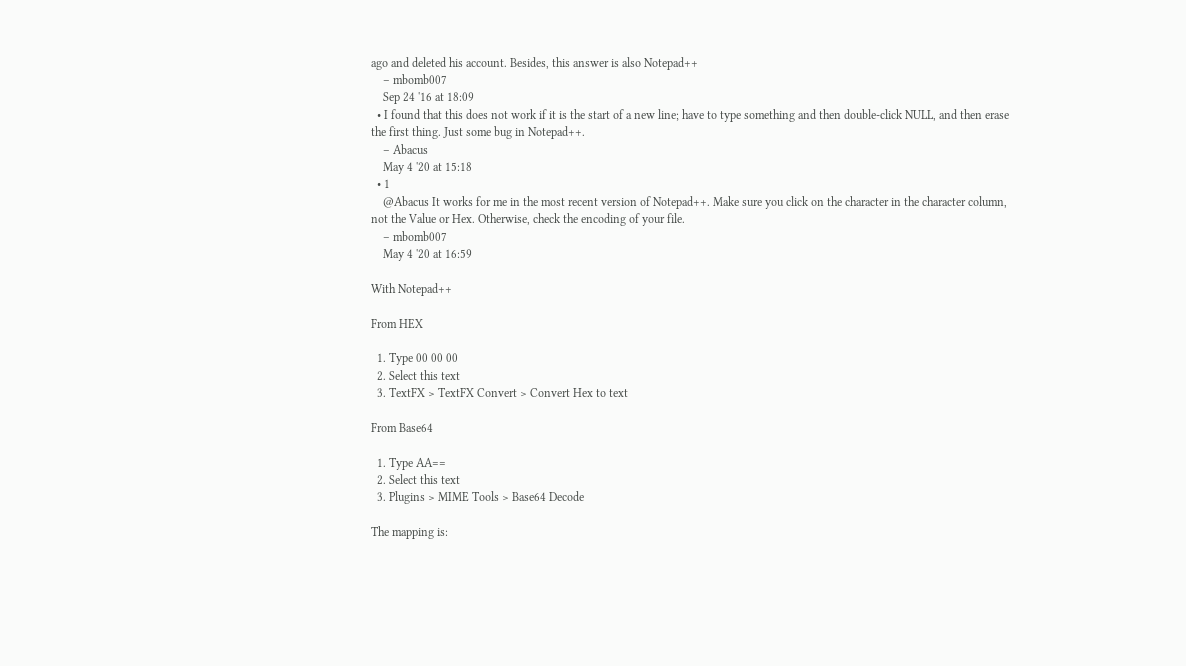ago and deleted his account. Besides, this answer is also Notepad++
    – mbomb007
    Sep 24 '16 at 18:09
  • I found that this does not work if it is the start of a new line; have to type something and then double-click NULL, and then erase the first thing. Just some bug in Notepad++.
    – Abacus
    May 4 '20 at 15:18
  • 1
    @Abacus It works for me in the most recent version of Notepad++. Make sure you click on the character in the character column, not the Value or Hex. Otherwise, check the encoding of your file.
    – mbomb007
    May 4 '20 at 16:59

With Notepad++

From HEX

  1. Type 00 00 00
  2. Select this text
  3. TextFX > TextFX Convert > Convert Hex to text

From Base64

  1. Type AA==
  2. Select this text
  3. Plugins > MIME Tools > Base64 Decode

The mapping is: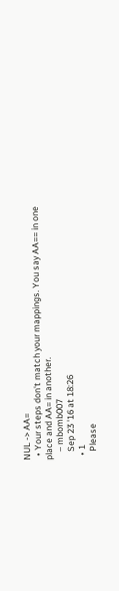NUL -> AA=
  • Your steps don't match your mappings. You say AA== in one place and AA= in another.
    – mbomb007
    Sep 23 '16 at 18:26
  • 1
    Please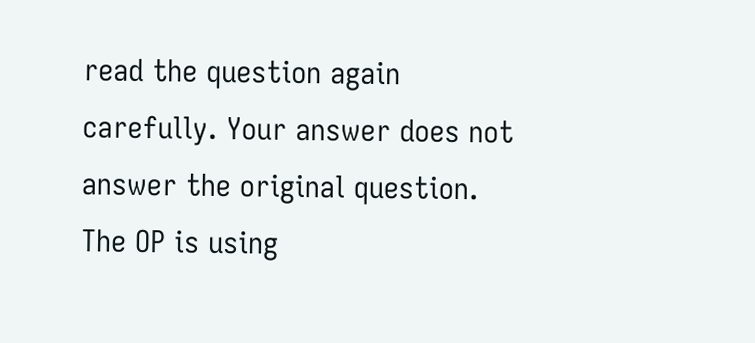read the question again carefully. Your answer does not answer the original question. The OP is using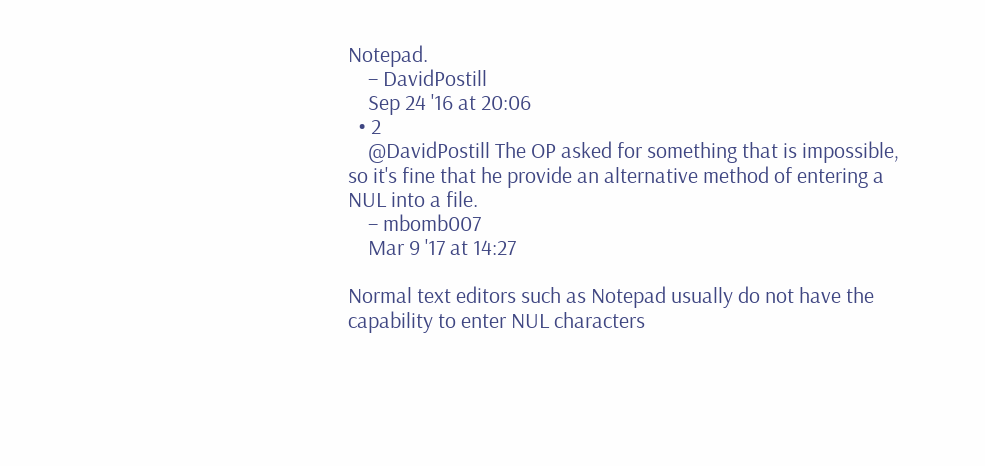Notepad.
    – DavidPostill
    Sep 24 '16 at 20:06
  • 2
    @DavidPostill The OP asked for something that is impossible, so it's fine that he provide an alternative method of entering a NUL into a file.
    – mbomb007
    Mar 9 '17 at 14:27

Normal text editors such as Notepad usually do not have the capability to enter NUL characters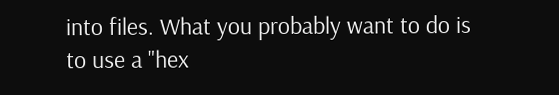into files. What you probably want to do is to use a "hex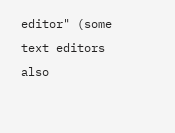editor" (some text editors also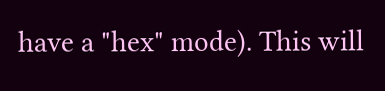have a "hex" mode). This will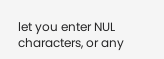let you enter NUL characters, or any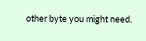other byte you might need.